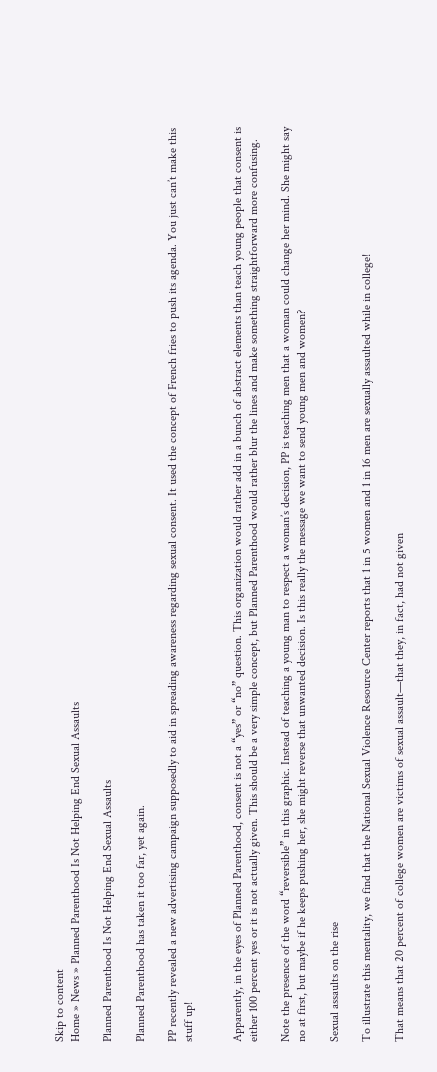Skip to content
Home » News » Planned Parenthood Is Not Helping End Sexual Assaults

Planned Parenthood Is Not Helping End Sexual Assaults

Planned Parenthood has taken it too far, yet again.

PP recently revealed a new advertising campaign supposedly to aid in spreading awareness regarding sexual consent. It used the concept of French fries to push its agenda. You just can’t make this stuff up!


Apparently, in the eyes of Planned Parenthood, consent is not a “yes” or “no” question. This organization would rather add in a bunch of abstract elements than teach young people that consent is either 100 percent yes or it is not actually given. This should be a very simple concept, but Planned Parenthood would rather blur the lines and make something straightforward more confusing.

Note the presence of the word “reversible” in this graphic. Instead of teaching a young man to respect a woman’s decision, PP is teaching men that a woman could change her mind. She might say no at first, but maybe if he keeps pushing her, she might reverse that unwanted decision. Is this really the message we want to send young men and women?

Sexual assaults on the rise

To illustrate this mentality, we find that the National Sexual Violence Resource Center reports that 1 in 5 women and 1 in 16 men are sexually assaulted while in college!

That means that 20 percent of college women are victims of sexual assault—that they, in fact, had not given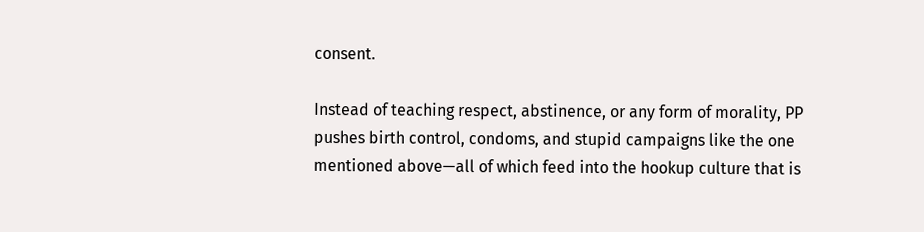consent.

Instead of teaching respect, abstinence, or any form of morality, PP pushes birth control, condoms, and stupid campaigns like the one mentioned above—all of which feed into the hookup culture that is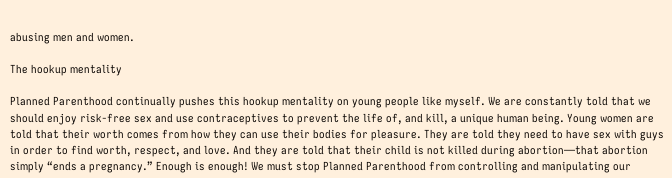abusing men and women.

The hookup mentality

Planned Parenthood continually pushes this hookup mentality on young people like myself. We are constantly told that we should enjoy risk-free sex and use contraceptives to prevent the life of, and kill, a unique human being. Young women are told that their worth comes from how they can use their bodies for pleasure. They are told they need to have sex with guys in order to find worth, respect, and love. And they are told that their child is not killed during abortion—that abortion simply “ends a pregnancy.” Enough is enough! We must stop Planned Parenthood from controlling and manipulating our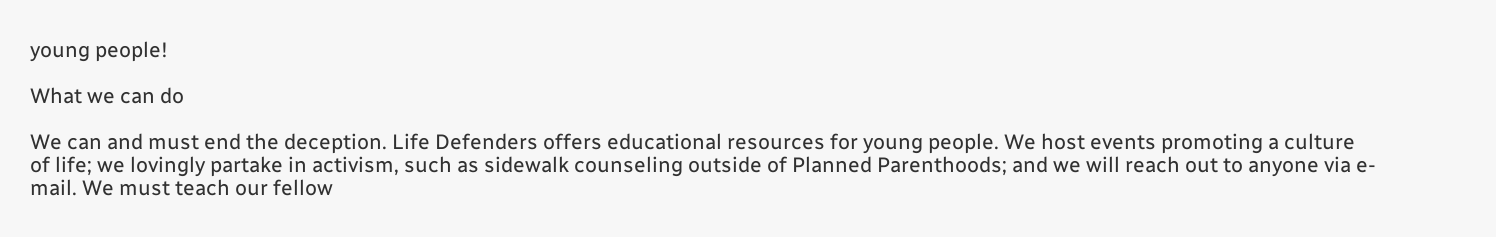young people!

What we can do

We can and must end the deception. Life Defenders offers educational resources for young people. We host events promoting a culture of life; we lovingly partake in activism, such as sidewalk counseling outside of Planned Parenthoods; and we will reach out to anyone via e-mail. We must teach our fellow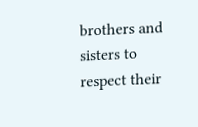brothers and sisters to respect their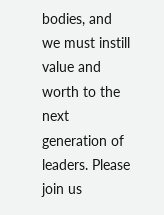bodies, and we must instill value and worth to the next generation of leaders. Please join us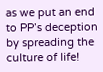as we put an end to PP’s deception by spreading the culture of life!